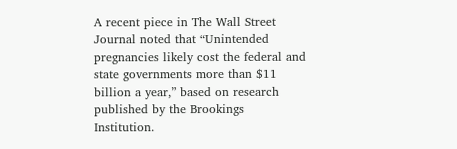A recent piece in The Wall Street Journal noted that “Unintended pregnancies likely cost the federal and state governments more than $11 billion a year,” based on research published by the Brookings Institution.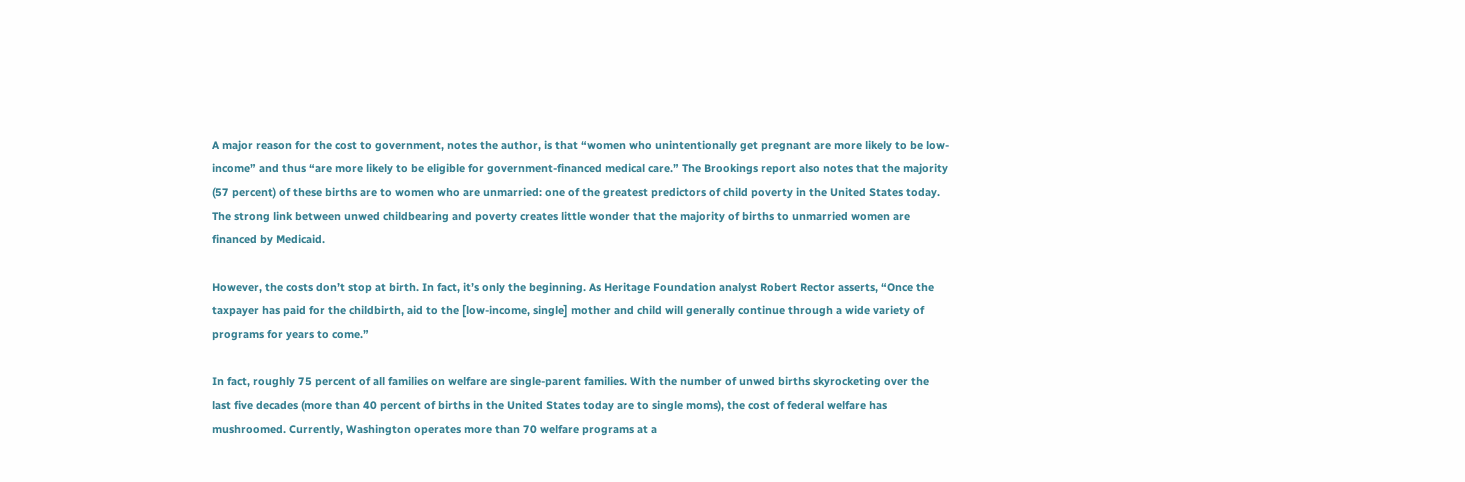A major reason for the cost to government, notes the author, is that “women who unintentionally get pregnant are more likely to be low-income” and thus “are more likely to be eligible for government-financed medical care.” The Brookings report also notes that the majority (57 percent) of these births are to women who are unmarried: one of the greatest predictors of child poverty in the United States today. The strong link between unwed childbearing and poverty creates little wonder that the majority of births to unmarried women are financed by Medicaid.

However, the costs don’t stop at birth. In fact, it’s only the beginning. As Heritage Foundation analyst Robert Rector asserts, “Once the taxpayer has paid for the childbirth, aid to the [low-income, single] mother and child will generally continue through a wide variety of programs for years to come.”

In fact, roughly 75 percent of all families on welfare are single-parent families. With the number of unwed births skyrocketing over the last five decades (more than 40 percent of births in the United States today are to single moms), the cost of federal welfare has mushroomed. Currently, Washington operates more than 70 welfare programs at a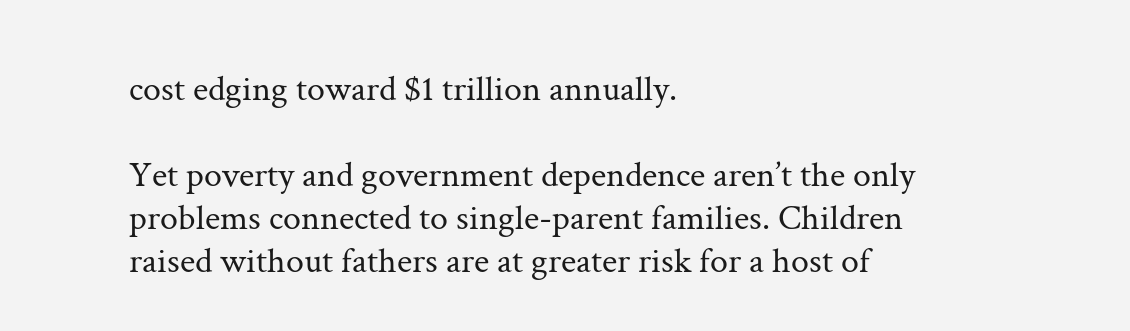cost edging toward $1 trillion annually.

Yet poverty and government dependence aren’t the only problems connected to single-parent families. Children raised without fathers are at greater risk for a host of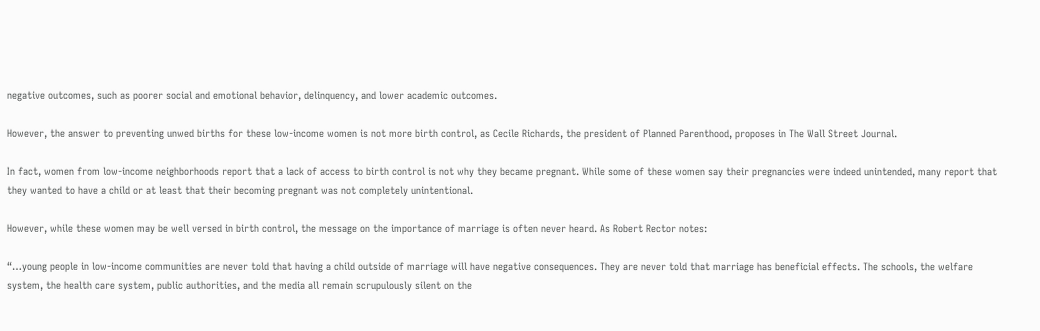negative outcomes, such as poorer social and emotional behavior, delinquency, and lower academic outcomes.

However, the answer to preventing unwed births for these low-income women is not more birth control, as Cecile Richards, the president of Planned Parenthood, proposes in The Wall Street Journal.

In fact, women from low-income neighborhoods report that a lack of access to birth control is not why they became pregnant. While some of these women say their pregnancies were indeed unintended, many report that they wanted to have a child or at least that their becoming pregnant was not completely unintentional.

However, while these women may be well versed in birth control, the message on the importance of marriage is often never heard. As Robert Rector notes:

“…young people in low-income communities are never told that having a child outside of marriage will have negative consequences. They are never told that marriage has beneficial effects. The schools, the welfare system, the health care system, public authorities, and the media all remain scrupulously silent on the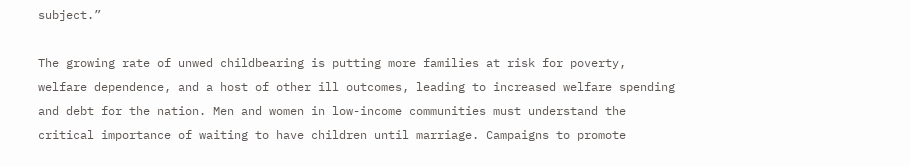subject.”

The growing rate of unwed childbearing is putting more families at risk for poverty, welfare dependence, and a host of other ill outcomes, leading to increased welfare spending and debt for the nation. Men and women in low-income communities must understand the critical importance of waiting to have children until marriage. Campaigns to promote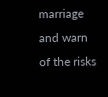marriage and warn of the risks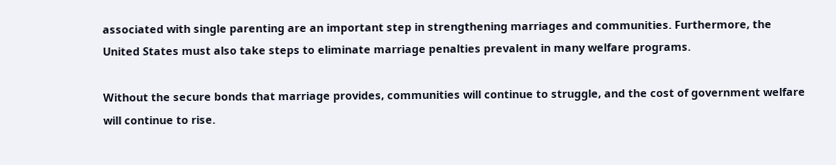associated with single parenting are an important step in strengthening marriages and communities. Furthermore, the United States must also take steps to eliminate marriage penalties prevalent in many welfare programs.

Without the secure bonds that marriage provides, communities will continue to struggle, and the cost of government welfare will continue to rise.